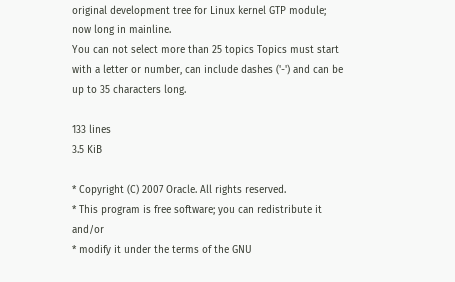original development tree for Linux kernel GTP module; now long in mainline.
You can not select more than 25 topics Topics must start with a letter or number, can include dashes ('-') and can be up to 35 characters long.

133 lines
3.5 KiB

* Copyright (C) 2007 Oracle. All rights reserved.
* This program is free software; you can redistribute it and/or
* modify it under the terms of the GNU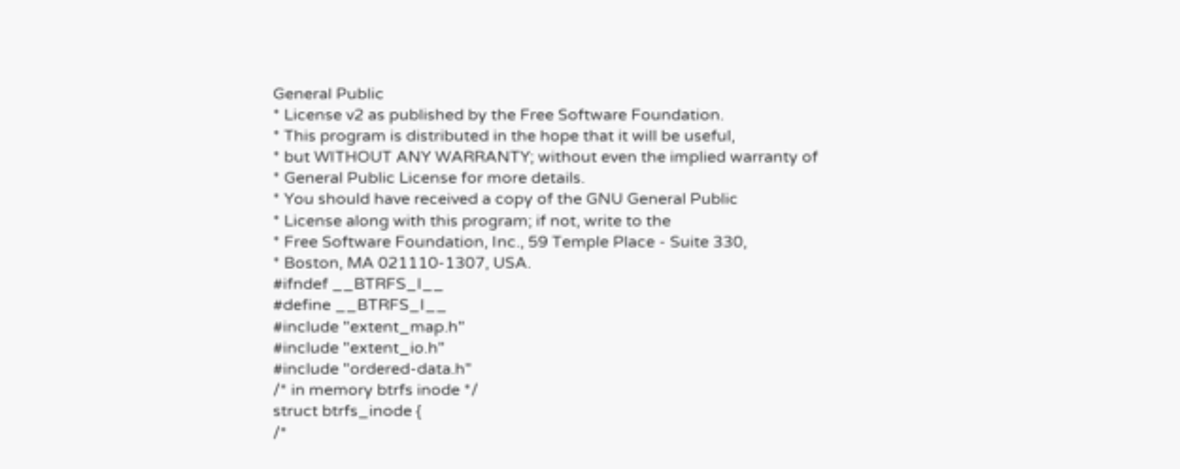General Public
* License v2 as published by the Free Software Foundation.
* This program is distributed in the hope that it will be useful,
* but WITHOUT ANY WARRANTY; without even the implied warranty of
* General Public License for more details.
* You should have received a copy of the GNU General Public
* License along with this program; if not, write to the
* Free Software Foundation, Inc., 59 Temple Place - Suite 330,
* Boston, MA 021110-1307, USA.
#ifndef __BTRFS_I__
#define __BTRFS_I__
#include "extent_map.h"
#include "extent_io.h"
#include "ordered-data.h"
/* in memory btrfs inode */
struct btrfs_inode {
/*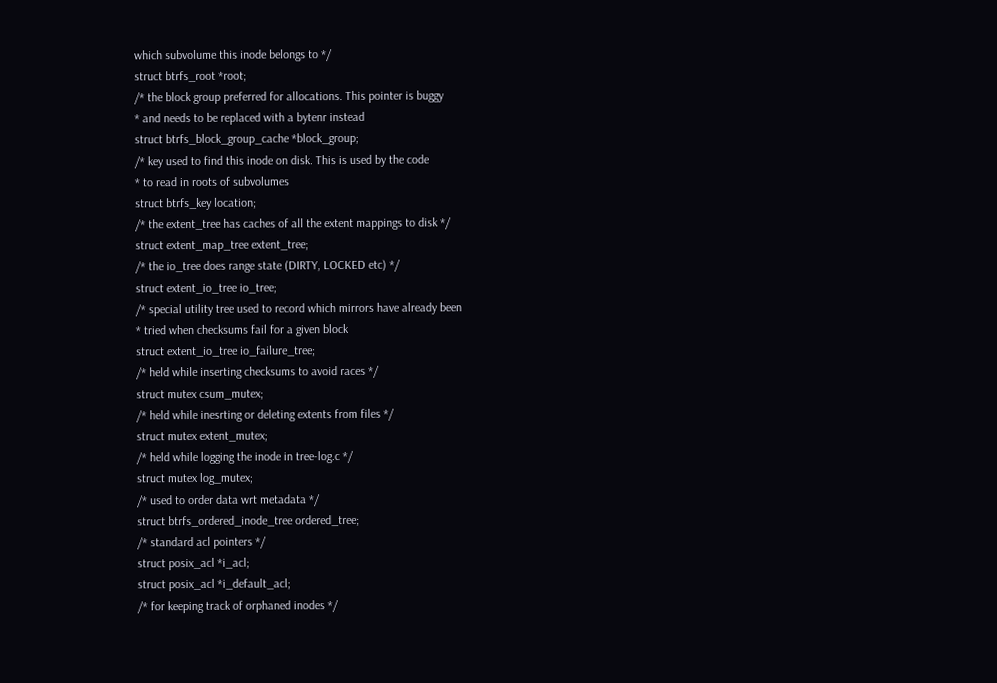which subvolume this inode belongs to */
struct btrfs_root *root;
/* the block group preferred for allocations. This pointer is buggy
* and needs to be replaced with a bytenr instead
struct btrfs_block_group_cache *block_group;
/* key used to find this inode on disk. This is used by the code
* to read in roots of subvolumes
struct btrfs_key location;
/* the extent_tree has caches of all the extent mappings to disk */
struct extent_map_tree extent_tree;
/* the io_tree does range state (DIRTY, LOCKED etc) */
struct extent_io_tree io_tree;
/* special utility tree used to record which mirrors have already been
* tried when checksums fail for a given block
struct extent_io_tree io_failure_tree;
/* held while inserting checksums to avoid races */
struct mutex csum_mutex;
/* held while inesrting or deleting extents from files */
struct mutex extent_mutex;
/* held while logging the inode in tree-log.c */
struct mutex log_mutex;
/* used to order data wrt metadata */
struct btrfs_ordered_inode_tree ordered_tree;
/* standard acl pointers */
struct posix_acl *i_acl;
struct posix_acl *i_default_acl;
/* for keeping track of orphaned inodes */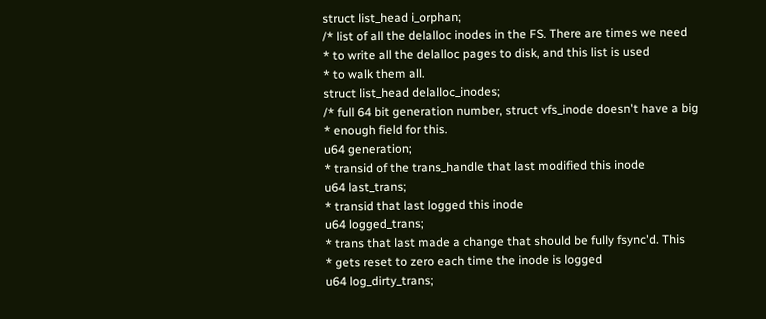struct list_head i_orphan;
/* list of all the delalloc inodes in the FS. There are times we need
* to write all the delalloc pages to disk, and this list is used
* to walk them all.
struct list_head delalloc_inodes;
/* full 64 bit generation number, struct vfs_inode doesn't have a big
* enough field for this.
u64 generation;
* transid of the trans_handle that last modified this inode
u64 last_trans;
* transid that last logged this inode
u64 logged_trans;
* trans that last made a change that should be fully fsync'd. This
* gets reset to zero each time the inode is logged
u64 log_dirty_trans;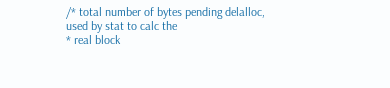/* total number of bytes pending delalloc, used by stat to calc the
* real block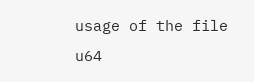usage of the file
u64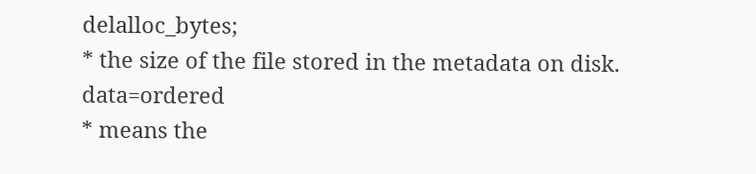delalloc_bytes;
* the size of the file stored in the metadata on disk. data=ordered
* means the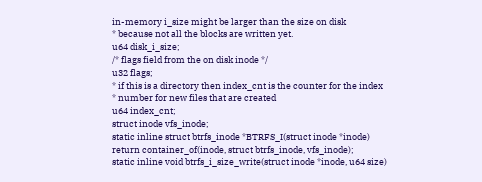in-memory i_size might be larger than the size on disk
* because not all the blocks are written yet.
u64 disk_i_size;
/* flags field from the on disk inode */
u32 flags;
* if this is a directory then index_cnt is the counter for the index
* number for new files that are created
u64 index_cnt;
struct inode vfs_inode;
static inline struct btrfs_inode *BTRFS_I(struct inode *inode)
return container_of(inode, struct btrfs_inode, vfs_inode);
static inline void btrfs_i_size_write(struct inode *inode, u64 size)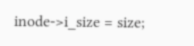inode->i_size = size;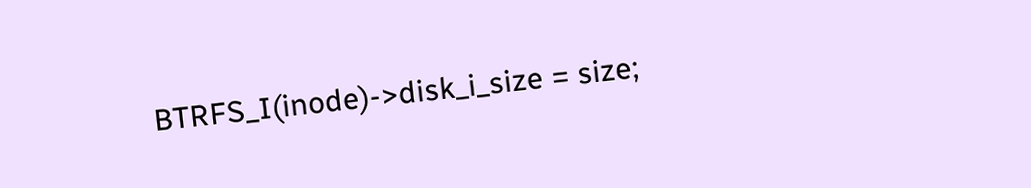BTRFS_I(inode)->disk_i_size = size;